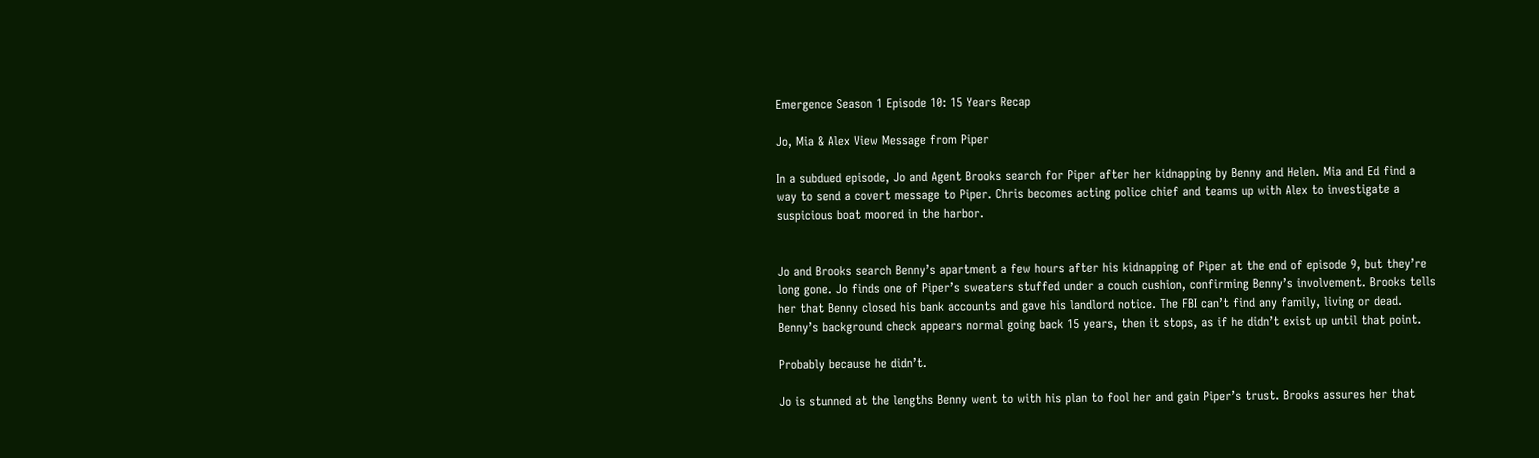Emergence Season 1 Episode 10: 15 Years Recap

Jo, Mia & Alex View Message from Piper

In a subdued episode, Jo and Agent Brooks search for Piper after her kidnapping by Benny and Helen. Mia and Ed find a way to send a covert message to Piper. Chris becomes acting police chief and teams up with Alex to investigate a suspicious boat moored in the harbor.


Jo and Brooks search Benny’s apartment a few hours after his kidnapping of Piper at the end of episode 9, but they’re long gone. Jo finds one of Piper’s sweaters stuffed under a couch cushion, confirming Benny’s involvement. Brooks tells her that Benny closed his bank accounts and gave his landlord notice. The FBI can’t find any family, living or dead. Benny’s background check appears normal going back 15 years, then it stops, as if he didn’t exist up until that point.

Probably because he didn’t.

Jo is stunned at the lengths Benny went to with his plan to fool her and gain Piper’s trust. Brooks assures her that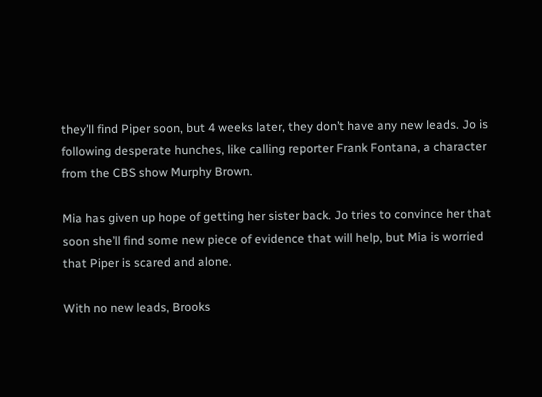they’ll find Piper soon, but 4 weeks later, they don’t have any new leads. Jo is following desperate hunches, like calling reporter Frank Fontana, a character from the CBS show Murphy Brown.

Mia has given up hope of getting her sister back. Jo tries to convince her that soon she’ll find some new piece of evidence that will help, but Mia is worried that Piper is scared and alone.

With no new leads, Brooks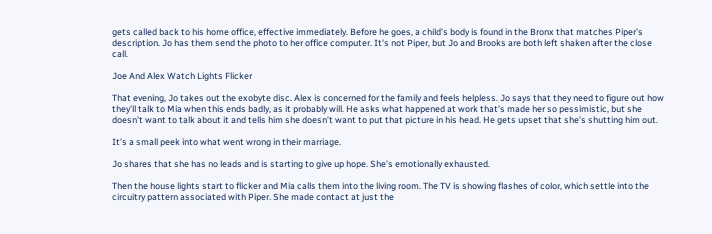gets called back to his home office, effective immediately. Before he goes, a child’s body is found in the Bronx that matches Piper’s description. Jo has them send the photo to her office computer. It’s not Piper, but Jo and Brooks are both left shaken after the close call.

Joe And Alex Watch Lights Flicker

That evening, Jo takes out the exobyte disc. Alex is concerned for the family and feels helpless. Jo says that they need to figure out how they’ll talk to Mia when this ends badly, as it probably will. He asks what happened at work that’s made her so pessimistic, but she doesn’t want to talk about it and tells him she doesn’t want to put that picture in his head. He gets upset that she’s shutting him out.

It’s a small peek into what went wrong in their marriage.

Jo shares that she has no leads and is starting to give up hope. She’s emotionally exhausted.

Then the house lights start to flicker and Mia calls them into the living room. The TV is showing flashes of color, which settle into the circuitry pattern associated with Piper. She made contact at just the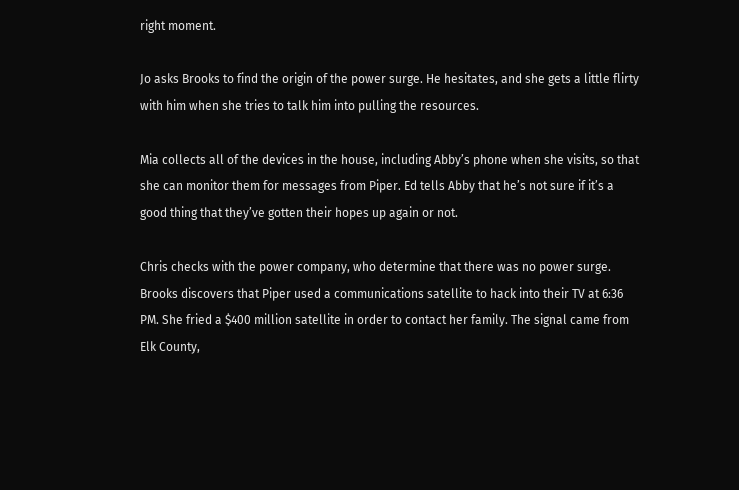right moment.

Jo asks Brooks to find the origin of the power surge. He hesitates, and she gets a little flirty with him when she tries to talk him into pulling the resources.

Mia collects all of the devices in the house, including Abby’s phone when she visits, so that she can monitor them for messages from Piper. Ed tells Abby that he’s not sure if it’s a good thing that they’ve gotten their hopes up again or not.

Chris checks with the power company, who determine that there was no power surge. Brooks discovers that Piper used a communications satellite to hack into their TV at 6:36 PM. She fried a $400 million satellite in order to contact her family. The signal came from Elk County,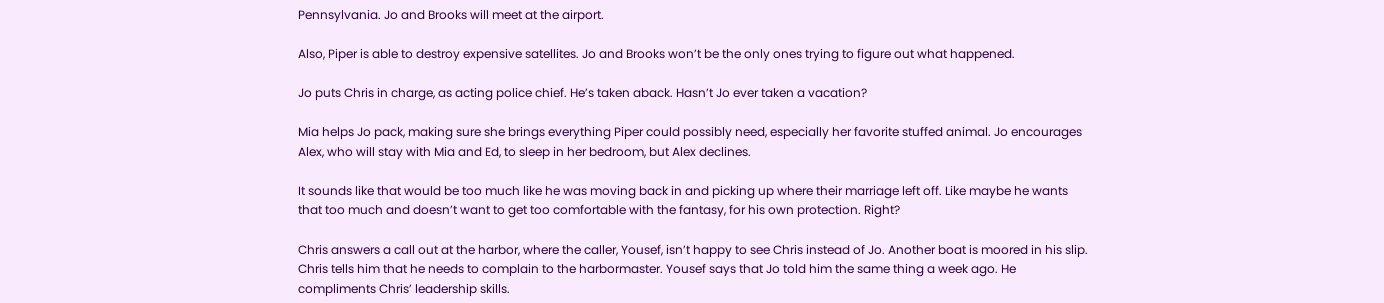Pennsylvania. Jo and Brooks will meet at the airport.

Also, Piper is able to destroy expensive satellites. Jo and Brooks won’t be the only ones trying to figure out what happened.

Jo puts Chris in charge, as acting police chief. He’s taken aback. Hasn’t Jo ever taken a vacation?

Mia helps Jo pack, making sure she brings everything Piper could possibly need, especially her favorite stuffed animal. Jo encourages Alex, who will stay with Mia and Ed, to sleep in her bedroom, but Alex declines.

It sounds like that would be too much like he was moving back in and picking up where their marriage left off. Like maybe he wants that too much and doesn’t want to get too comfortable with the fantasy, for his own protection. Right?

Chris answers a call out at the harbor, where the caller, Yousef, isn’t happy to see Chris instead of Jo. Another boat is moored in his slip. Chris tells him that he needs to complain to the harbormaster. Yousef says that Jo told him the same thing a week ago. He compliments Chris’ leadership skills.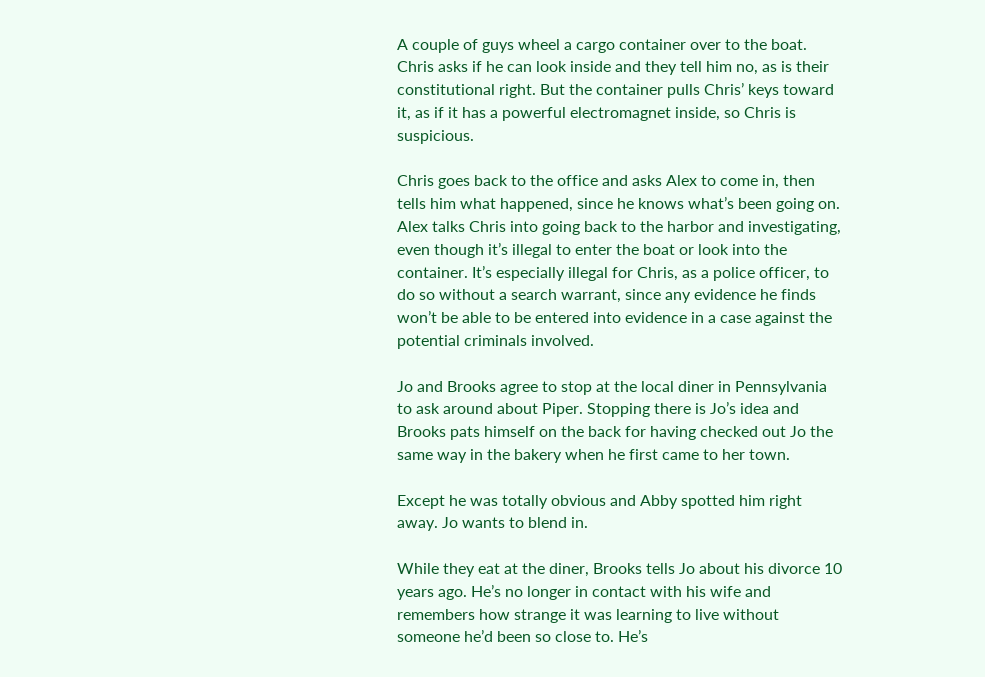A couple of guys wheel a cargo container over to the boat. Chris asks if he can look inside and they tell him no, as is their constitutional right. But the container pulls Chris’ keys toward it, as if it has a powerful electromagnet inside, so Chris is suspicious.

Chris goes back to the office and asks Alex to come in, then tells him what happened, since he knows what’s been going on. Alex talks Chris into going back to the harbor and investigating, even though it’s illegal to enter the boat or look into the container. It’s especially illegal for Chris, as a police officer, to do so without a search warrant, since any evidence he finds won’t be able to be entered into evidence in a case against the potential criminals involved.

Jo and Brooks agree to stop at the local diner in Pennsylvania to ask around about Piper. Stopping there is Jo’s idea and Brooks pats himself on the back for having checked out Jo the same way in the bakery when he first came to her town.

Except he was totally obvious and Abby spotted him right away. Jo wants to blend in.

While they eat at the diner, Brooks tells Jo about his divorce 10 years ago. He’s no longer in contact with his wife and remembers how strange it was learning to live without someone he’d been so close to. He’s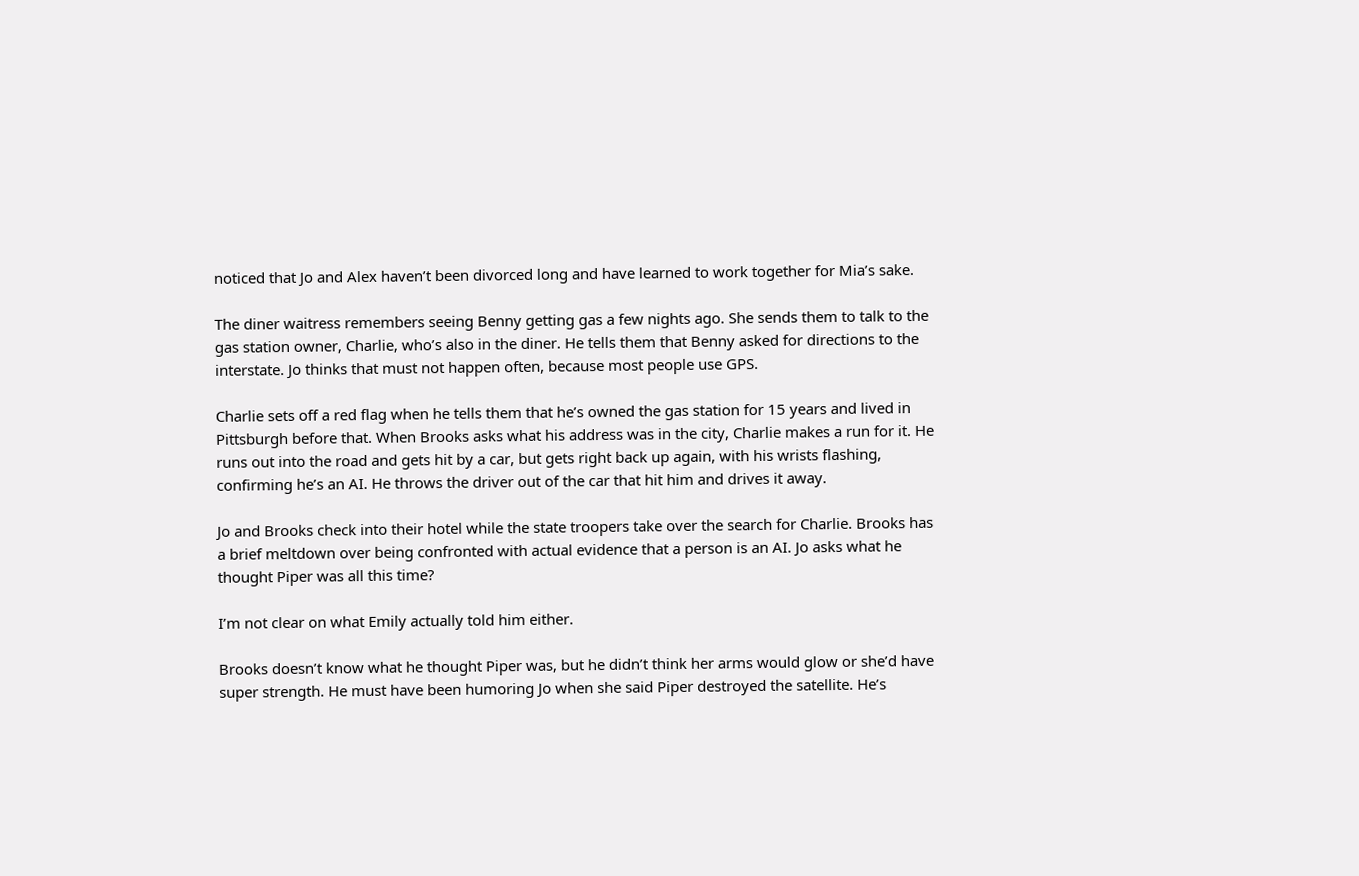noticed that Jo and Alex haven’t been divorced long and have learned to work together for Mia’s sake.

The diner waitress remembers seeing Benny getting gas a few nights ago. She sends them to talk to the gas station owner, Charlie, who’s also in the diner. He tells them that Benny asked for directions to the interstate. Jo thinks that must not happen often, because most people use GPS.

Charlie sets off a red flag when he tells them that he’s owned the gas station for 15 years and lived in Pittsburgh before that. When Brooks asks what his address was in the city, Charlie makes a run for it. He runs out into the road and gets hit by a car, but gets right back up again, with his wrists flashing, confirming he’s an AI. He throws the driver out of the car that hit him and drives it away.

Jo and Brooks check into their hotel while the state troopers take over the search for Charlie. Brooks has a brief meltdown over being confronted with actual evidence that a person is an AI. Jo asks what he thought Piper was all this time?

I’m not clear on what Emily actually told him either.

Brooks doesn’t know what he thought Piper was, but he didn’t think her arms would glow or she’d have super strength. He must have been humoring Jo when she said Piper destroyed the satellite. He’s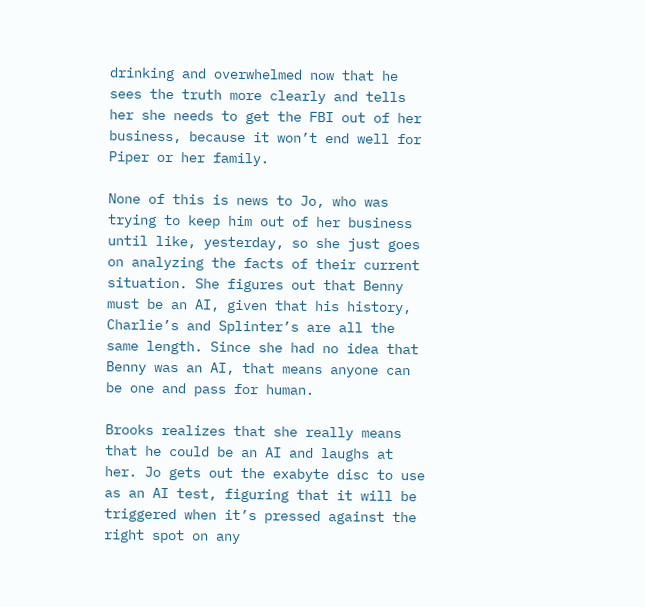drinking and overwhelmed now that he sees the truth more clearly and tells her she needs to get the FBI out of her business, because it won’t end well for Piper or her family.

None of this is news to Jo, who was trying to keep him out of her business until like, yesterday, so she just goes on analyzing the facts of their current situation. She figures out that Benny must be an AI, given that his history, Charlie’s and Splinter’s are all the same length. Since she had no idea that Benny was an AI, that means anyone can be one and pass for human.

Brooks realizes that she really means that he could be an AI and laughs at her. Jo gets out the exabyte disc to use as an AI test, figuring that it will be triggered when it’s pressed against the right spot on any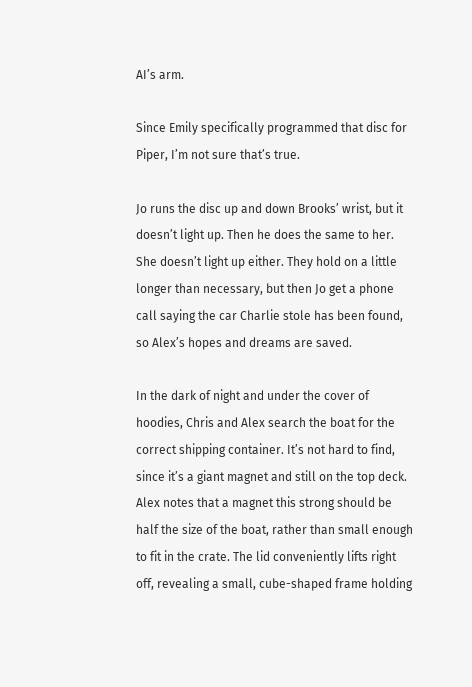AI’s arm.

Since Emily specifically programmed that disc for Piper, I’m not sure that’s true.

Jo runs the disc up and down Brooks’ wrist, but it doesn’t light up. Then he does the same to her. She doesn’t light up either. They hold on a little longer than necessary, but then Jo get a phone call saying the car Charlie stole has been found, so Alex’s hopes and dreams are saved.

In the dark of night and under the cover of hoodies, Chris and Alex search the boat for the correct shipping container. It’s not hard to find, since it’s a giant magnet and still on the top deck. Alex notes that a magnet this strong should be half the size of the boat, rather than small enough to fit in the crate. The lid conveniently lifts right off, revealing a small, cube-shaped frame holding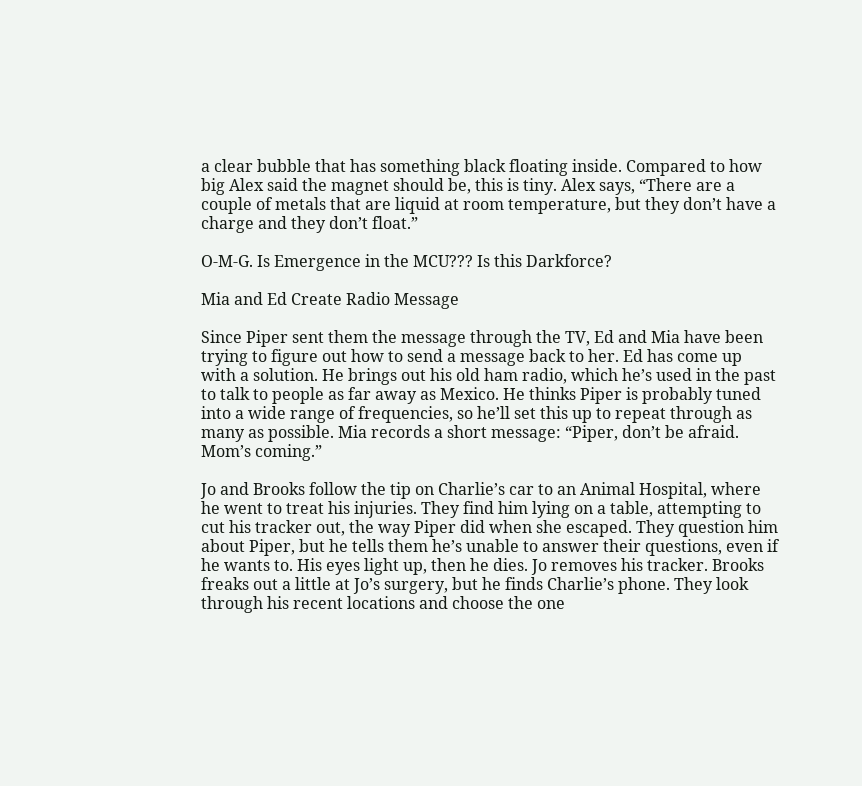a clear bubble that has something black floating inside. Compared to how big Alex said the magnet should be, this is tiny. Alex says, “There are a couple of metals that are liquid at room temperature, but they don’t have a charge and they don’t float.”

O-M-G. Is Emergence in the MCU??? Is this Darkforce?

Mia and Ed Create Radio Message

Since Piper sent them the message through the TV, Ed and Mia have been trying to figure out how to send a message back to her. Ed has come up with a solution. He brings out his old ham radio, which he’s used in the past to talk to people as far away as Mexico. He thinks Piper is probably tuned into a wide range of frequencies, so he’ll set this up to repeat through as many as possible. Mia records a short message: “Piper, don’t be afraid. Mom’s coming.”

Jo and Brooks follow the tip on Charlie’s car to an Animal Hospital, where he went to treat his injuries. They find him lying on a table, attempting to cut his tracker out, the way Piper did when she escaped. They question him about Piper, but he tells them he’s unable to answer their questions, even if he wants to. His eyes light up, then he dies. Jo removes his tracker. Brooks freaks out a little at Jo’s surgery, but he finds Charlie’s phone. They look through his recent locations and choose the one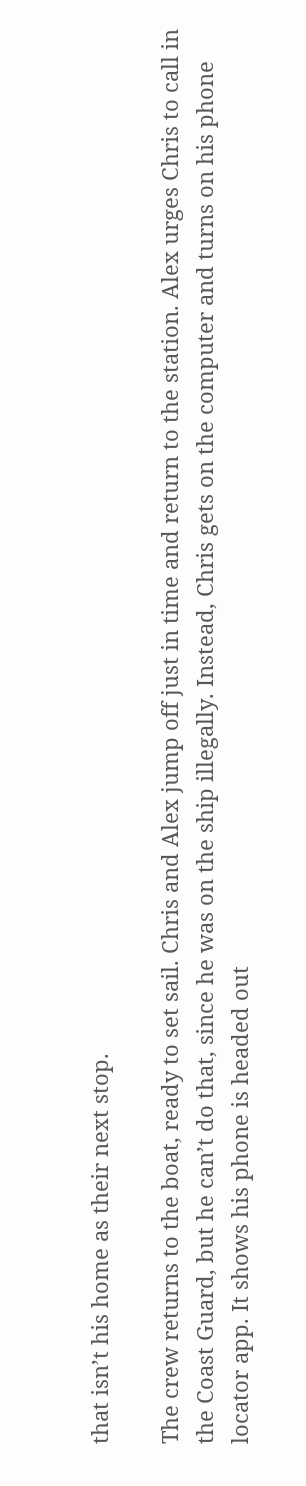that isn’t his home as their next stop.

The crew returns to the boat, ready to set sail. Chris and Alex jump off just in time and return to the station. Alex urges Chris to call in the Coast Guard, but he can’t do that, since he was on the ship illegally. Instead, Chris gets on the computer and turns on his phone locator app. It shows his phone is headed out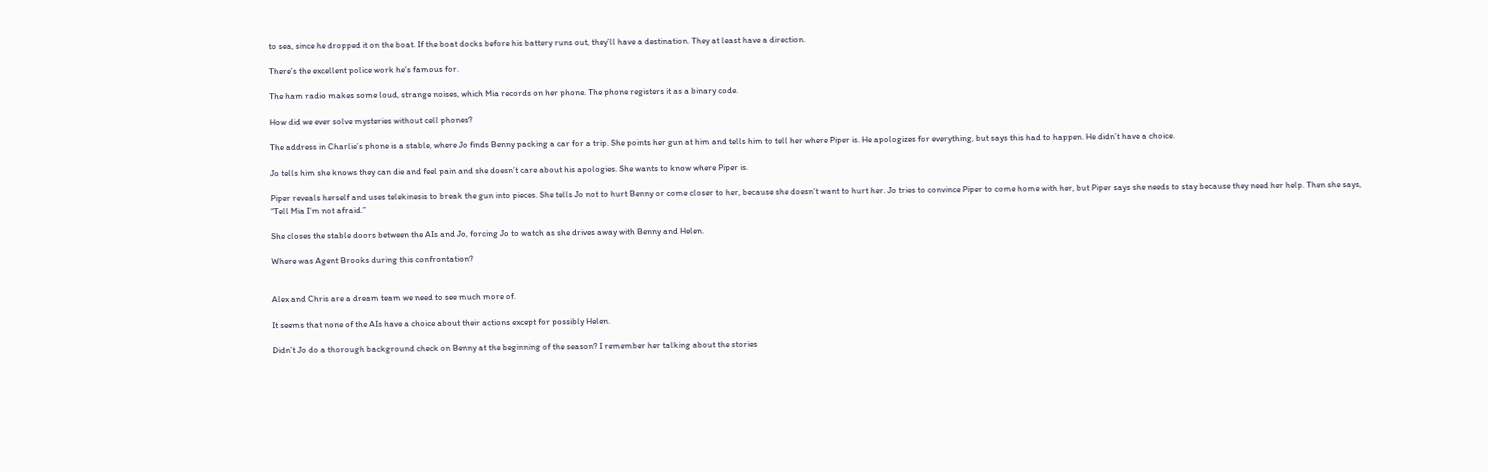to sea, since he dropped it on the boat. If the boat docks before his battery runs out, they’ll have a destination. They at least have a direction.

There’s the excellent police work he’s famous for.

The ham radio makes some loud, strange noises, which Mia records on her phone. The phone registers it as a binary code.

How did we ever solve mysteries without cell phones?

The address in Charlie’s phone is a stable, where Jo finds Benny packing a car for a trip. She points her gun at him and tells him to tell her where Piper is. He apologizes for everything, but says this had to happen. He didn’t have a choice.

Jo tells him she knows they can die and feel pain and she doesn’t care about his apologies. She wants to know where Piper is.

Piper reveals herself and uses telekinesis to break the gun into pieces. She tells Jo not to hurt Benny or come closer to her, because she doesn’t want to hurt her. Jo tries to convince Piper to come home with her, but Piper says she needs to stay because they need her help. Then she says, “Tell Mia I’m not afraid.”

She closes the stable doors between the AIs and Jo, forcing Jo to watch as she drives away with Benny and Helen.

Where was Agent Brooks during this confrontation?


Alex and Chris are a dream team we need to see much more of.

It seems that none of the AIs have a choice about their actions except for possibly Helen.

Didn’t Jo do a thorough background check on Benny at the beginning of the season? I remember her talking about the stories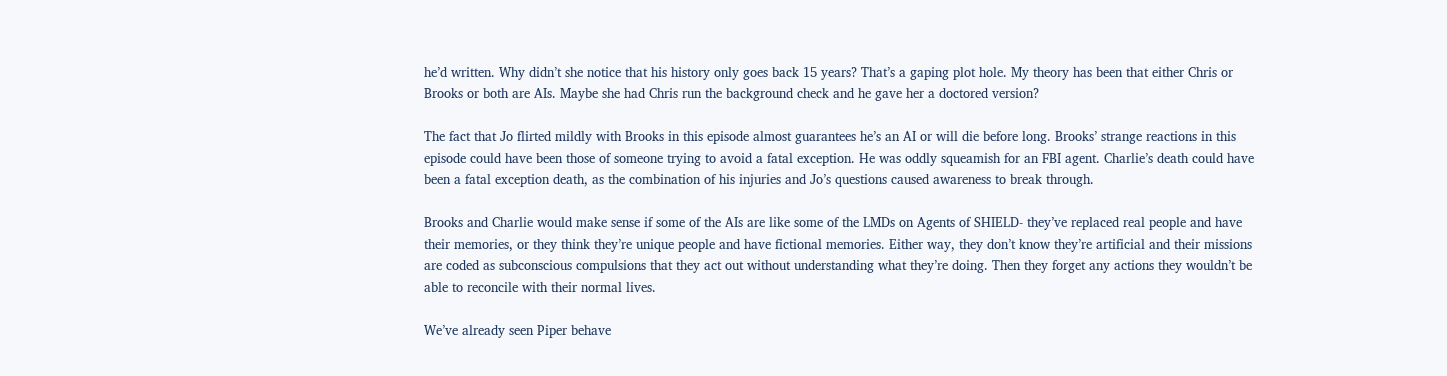he’d written. Why didn’t she notice that his history only goes back 15 years? That’s a gaping plot hole. My theory has been that either Chris or Brooks or both are AIs. Maybe she had Chris run the background check and he gave her a doctored version?

The fact that Jo flirted mildly with Brooks in this episode almost guarantees he’s an AI or will die before long. Brooks’ strange reactions in this episode could have been those of someone trying to avoid a fatal exception. He was oddly squeamish for an FBI agent. Charlie’s death could have been a fatal exception death, as the combination of his injuries and Jo’s questions caused awareness to break through.

Brooks and Charlie would make sense if some of the AIs are like some of the LMDs on Agents of SHIELD- they’ve replaced real people and have their memories, or they think they’re unique people and have fictional memories. Either way, they don’t know they’re artificial and their missions are coded as subconscious compulsions that they act out without understanding what they’re doing. Then they forget any actions they wouldn’t be able to reconcile with their normal lives.

We’ve already seen Piper behave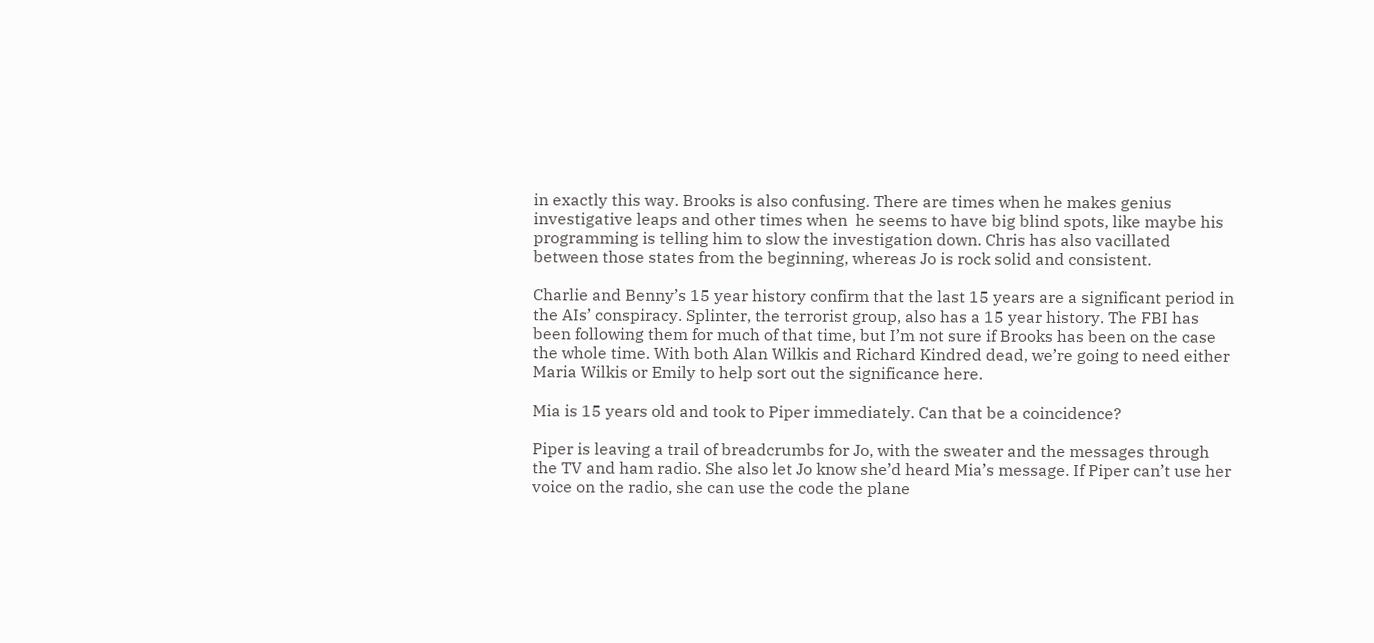in exactly this way. Brooks is also confusing. There are times when he makes genius investigative leaps and other times when  he seems to have big blind spots, like maybe his programming is telling him to slow the investigation down. Chris has also vacillated between those states from the beginning, whereas Jo is rock solid and consistent.

Charlie and Benny’s 15 year history confirm that the last 15 years are a significant period in the AIs’ conspiracy. Splinter, the terrorist group, also has a 15 year history. The FBI has been following them for much of that time, but I’m not sure if Brooks has been on the case the whole time. With both Alan Wilkis and Richard Kindred dead, we’re going to need either Maria Wilkis or Emily to help sort out the significance here.

Mia is 15 years old and took to Piper immediately. Can that be a coincidence?

Piper is leaving a trail of breadcrumbs for Jo, with the sweater and the messages through the TV and ham radio. She also let Jo know she’d heard Mia’s message. If Piper can’t use her voice on the radio, she can use the code the plane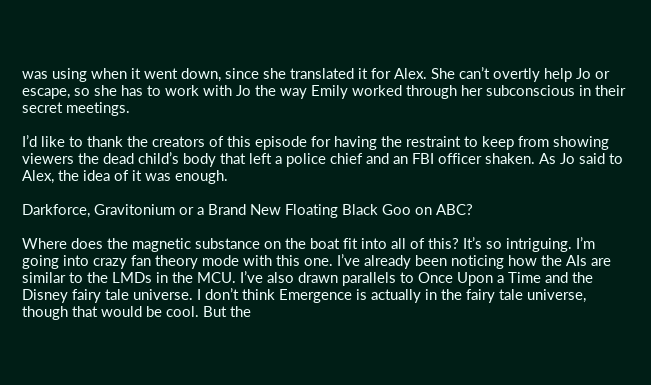was using when it went down, since she translated it for Alex. She can’t overtly help Jo or escape, so she has to work with Jo the way Emily worked through her subconscious in their secret meetings.

I’d like to thank the creators of this episode for having the restraint to keep from showing viewers the dead child’s body that left a police chief and an FBI officer shaken. As Jo said to Alex, the idea of it was enough.

Darkforce, Gravitonium or a Brand New Floating Black Goo on ABC?

Where does the magnetic substance on the boat fit into all of this? It’s so intriguing. I’m going into crazy fan theory mode with this one. I’ve already been noticing how the AIs are similar to the LMDs in the MCU. I’ve also drawn parallels to Once Upon a Time and the Disney fairy tale universe. I don’t think Emergence is actually in the fairy tale universe, though that would be cool. But the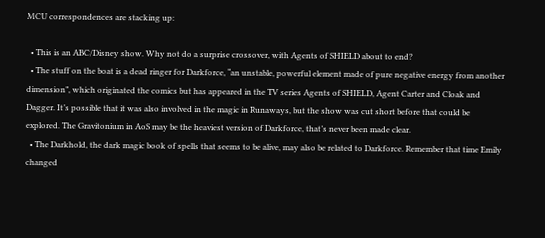MCU correspondences are stacking up:

  • This is an ABC/Disney show. Why not do a surprise crossover, with Agents of SHIELD about to end?
  • The stuff on the boat is a dead ringer for Darkforce, “an unstable, powerful element made of pure negative energy from another dimension”, which originated the comics but has appeared in the TV series Agents of SHIELD, Agent Carter and Cloak and Dagger. It’s possible that it was also involved in the magic in Runaways, but the show was cut short before that could be explored. The Gravitonium in AoS may be the heaviest version of Darkforce, that’s never been made clear.
  • The Darkhold, the dark magic book of spells that seems to be alive, may also be related to Darkforce. Remember that time Emily changed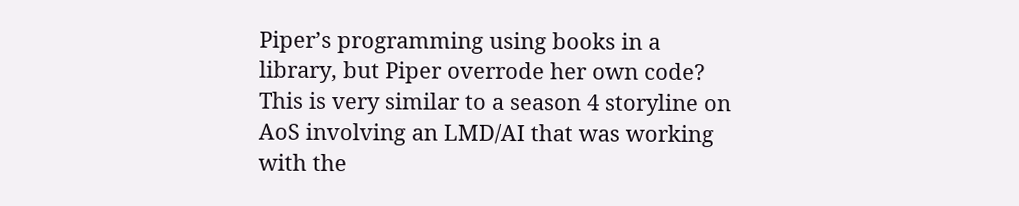Piper’s programming using books in a library, but Piper overrode her own code? This is very similar to a season 4 storyline on AoS involving an LMD/AI that was working with the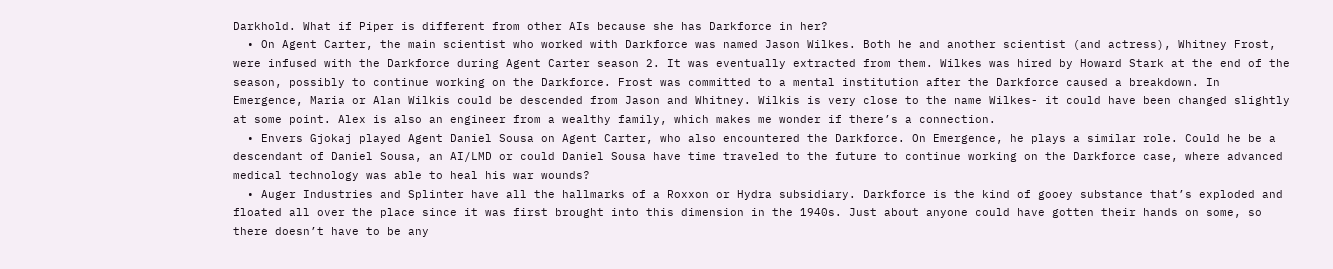Darkhold. What if Piper is different from other AIs because she has Darkforce in her?
  • On Agent Carter, the main scientist who worked with Darkforce was named Jason Wilkes. Both he and another scientist (and actress), Whitney Frost, were infused with the Darkforce during Agent Carter season 2. It was eventually extracted from them. Wilkes was hired by Howard Stark at the end of the season, possibly to continue working on the Darkforce. Frost was committed to a mental institution after the Darkforce caused a breakdown. In Emergence, Maria or Alan Wilkis could be descended from Jason and Whitney. Wilkis is very close to the name Wilkes- it could have been changed slightly at some point. Alex is also an engineer from a wealthy family, which makes me wonder if there’s a connection.
  • Envers Gjokaj played Agent Daniel Sousa on Agent Carter, who also encountered the Darkforce. On Emergence, he plays a similar role. Could he be a descendant of Daniel Sousa, an AI/LMD or could Daniel Sousa have time traveled to the future to continue working on the Darkforce case, where advanced medical technology was able to heal his war wounds?
  • Auger Industries and Splinter have all the hallmarks of a Roxxon or Hydra subsidiary. Darkforce is the kind of gooey substance that’s exploded and floated all over the place since it was first brought into this dimension in the 1940s. Just about anyone could have gotten their hands on some, so there doesn’t have to be any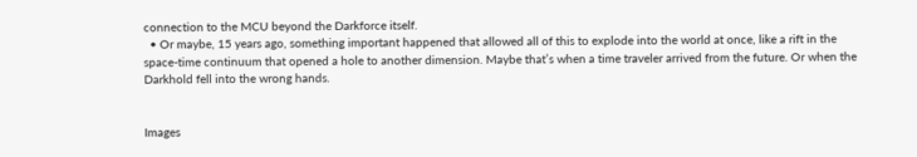connection to the MCU beyond the Darkforce itself.
  • Or maybe, 15 years ago, something important happened that allowed all of this to explode into the world at once, like a rift in the space-time continuum that opened a hole to another dimension. Maybe that’s when a time traveler arrived from the future. Or when the Darkhold fell into the wrong hands.


Images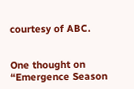courtesy of ABC.


One thought on “Emergence Season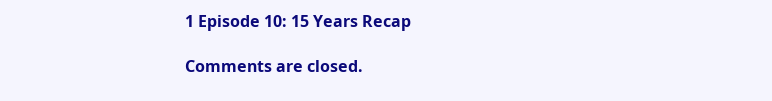1 Episode 10: 15 Years Recap

Comments are closed.